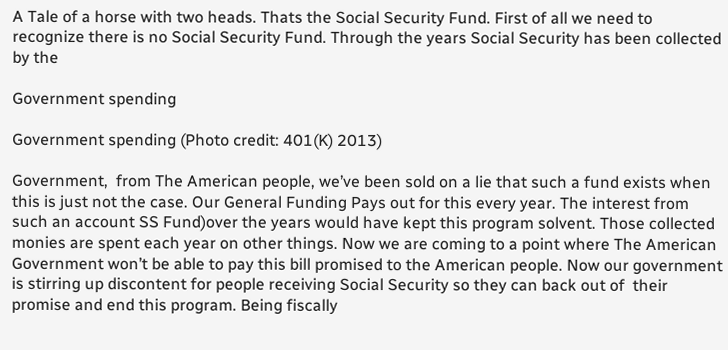A Tale of a horse with two heads. Thats the Social Security Fund. First of all we need to recognize there is no Social Security Fund. Through the years Social Security has been collected by the

Government spending

Government spending (Photo credit: 401(K) 2013)

Government,  from The American people, we’ve been sold on a lie that such a fund exists when this is just not the case. Our General Funding Pays out for this every year. The interest from such an account SS Fund)over the years would have kept this program solvent. Those collected monies are spent each year on other things. Now we are coming to a point where The American Government won’t be able to pay this bill promised to the American people. Now our government is stirring up discontent for people receiving Social Security so they can back out of  their promise and end this program. Being fiscally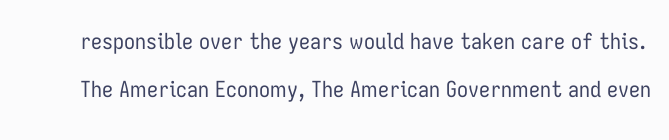responsible over the years would have taken care of this.

The American Economy, The American Government and even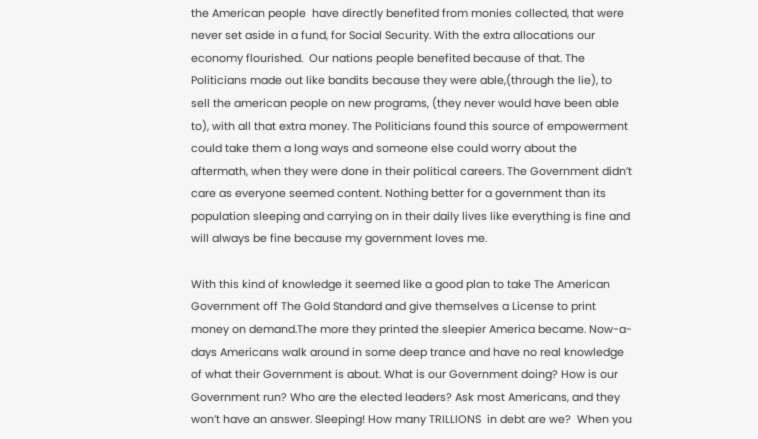the American people  have directly benefited from monies collected, that were never set aside in a fund, for Social Security. With the extra allocations our economy flourished.  Our nations people benefited because of that. The Politicians made out like bandits because they were able,(through the lie), to sell the american people on new programs, (they never would have been able to), with all that extra money. The Politicians found this source of empowerment could take them a long ways and someone else could worry about the aftermath, when they were done in their political careers. The Government didn’t care as everyone seemed content. Nothing better for a government than its population sleeping and carrying on in their daily lives like everything is fine and will always be fine because my government loves me.

With this kind of knowledge it seemed like a good plan to take The American Government off The Gold Standard and give themselves a License to print money on demand.The more they printed the sleepier America became. Now-a-days Americans walk around in some deep trance and have no real knowledge of what their Government is about. What is our Government doing? How is our Government run? Who are the elected leaders? Ask most Americans, and they won’t have an answer. Sleeping! How many TRILLIONS  in debt are we?  When you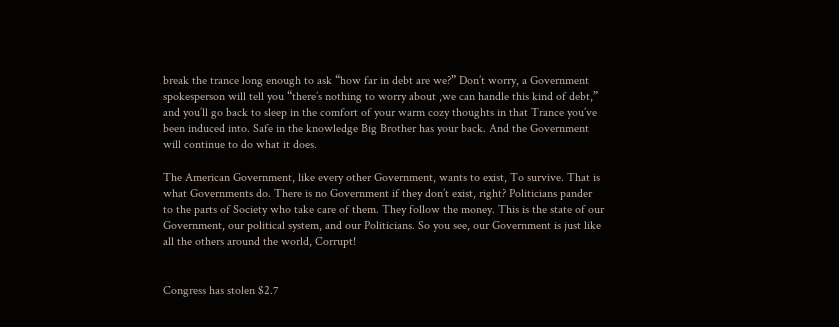break the trance long enough to ask “how far in debt are we?” Don’t worry, a Government spokesperson will tell you “there’s nothing to worry about ,we can handle this kind of debt,” and you’ll go back to sleep in the comfort of your warm cozy thoughts in that Trance you’ve been induced into. Safe in the knowledge Big Brother has your back. And the Government will continue to do what it does.

The American Government, like every other Government, wants to exist, To survive. That is what Governments do. There is no Government if they don’t exist, right? Politicians pander to the parts of Society who take care of them. They follow the money. This is the state of our Government, our political system, and our Politicians. So you see, our Government is just like all the others around the world, Corrupt!


Congress has stolen $2.7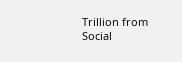Trillion from Social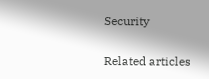Security

Related articles